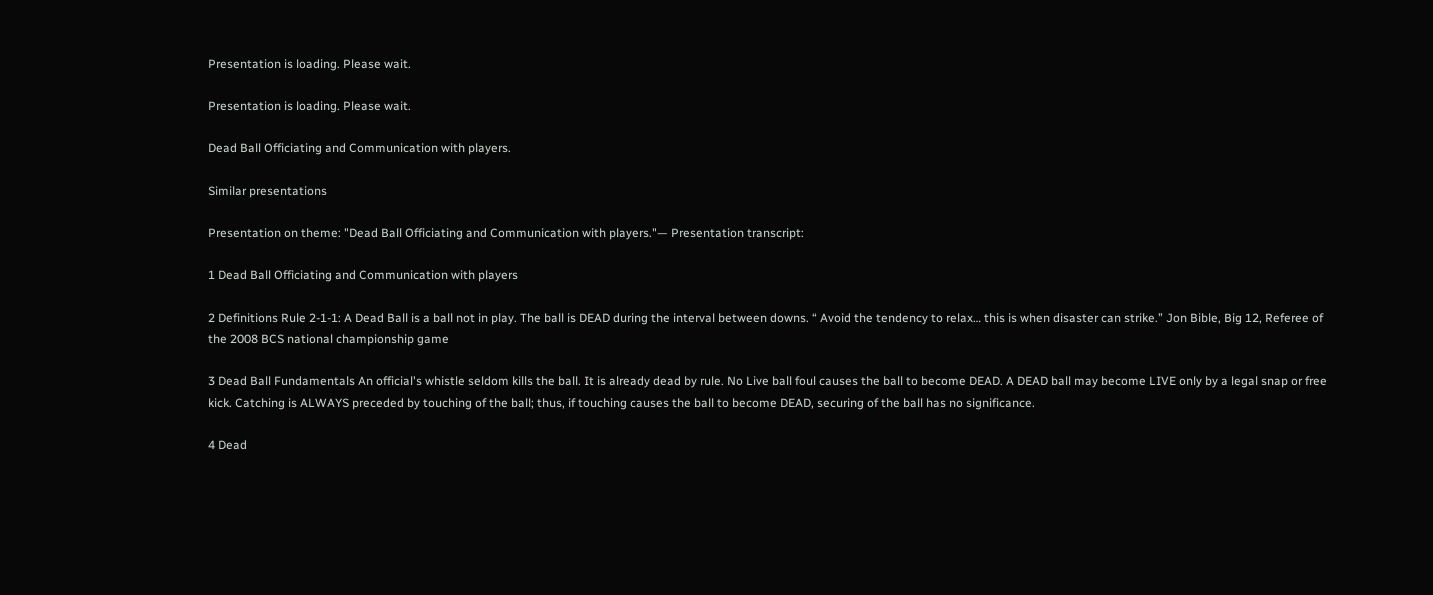Presentation is loading. Please wait.

Presentation is loading. Please wait.

Dead Ball Officiating and Communication with players.

Similar presentations

Presentation on theme: "Dead Ball Officiating and Communication with players."— Presentation transcript:

1 Dead Ball Officiating and Communication with players

2 Definitions Rule 2-1-1: A Dead Ball is a ball not in play. The ball is DEAD during the interval between downs. “ Avoid the tendency to relax… this is when disaster can strike.” Jon Bible, Big 12, Referee of the 2008 BCS national championship game

3 Dead Ball Fundamentals An official's whistle seldom kills the ball. It is already dead by rule. No Live ball foul causes the ball to become DEAD. A DEAD ball may become LIVE only by a legal snap or free kick. Catching is ALWAYS preceded by touching of the ball; thus, if touching causes the ball to become DEAD, securing of the ball has no significance.

4 Dead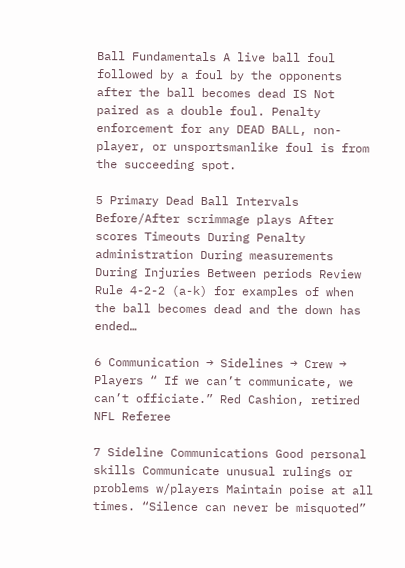Ball Fundamentals A live ball foul followed by a foul by the opponents after the ball becomes dead IS Not paired as a double foul. Penalty enforcement for any DEAD BALL, non-player, or unsportsmanlike foul is from the succeeding spot.

5 Primary Dead Ball Intervals Before/After scrimmage plays After scores Timeouts During Penalty administration During measurements During Injuries Between periods Review Rule 4-2-2 (a-k) for examples of when the ball becomes dead and the down has ended…

6 Communication → Sidelines → Crew → Players “ If we can’t communicate, we can’t officiate.” Red Cashion, retired NFL Referee

7 Sideline Communications Good personal skills Communicate unusual rulings or problems w/players Maintain poise at all times. “Silence can never be misquoted”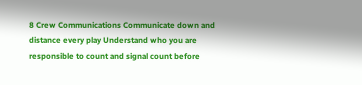8 Crew Communications Communicate down and distance every play Understand who you are responsible to count and signal count before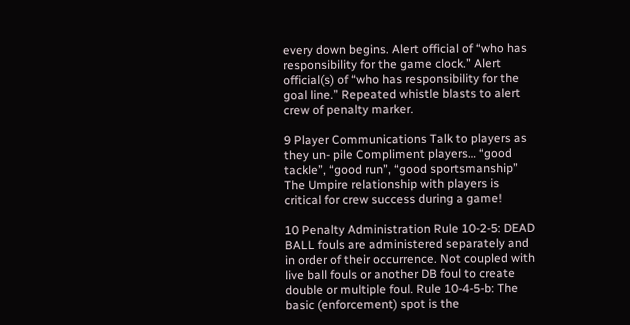every down begins. Alert official of “who has responsibility for the game clock.” Alert official(s) of “who has responsibility for the goal line.” Repeated whistle blasts to alert crew of penalty marker.

9 Player Communications Talk to players as they un- pile Compliment players… “good tackle”, “good run”, “good sportsmanship” The Umpire relationship with players is critical for crew success during a game!

10 Penalty Administration Rule 10-2-5: DEAD BALL fouls are administered separately and in order of their occurrence. Not coupled with live ball fouls or another DB foul to create double or multiple foul. Rule 10-4-5-b: The basic (enforcement) spot is the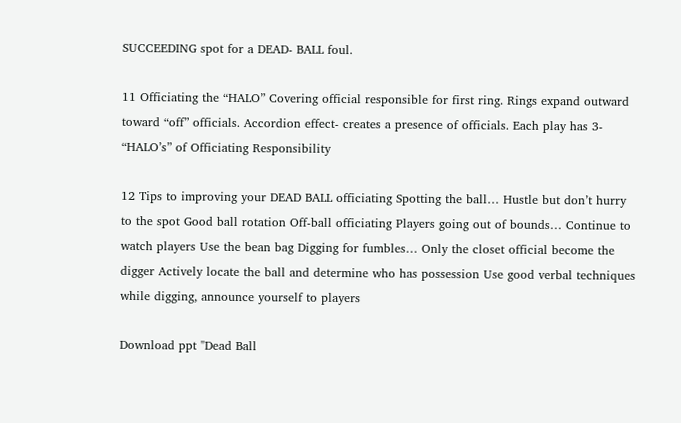SUCCEEDING spot for a DEAD- BALL foul.

11 Officiating the “HALO” Covering official responsible for first ring. Rings expand outward toward “off” officials. Accordion effect- creates a presence of officials. Each play has 3- “HALO’s” of Officiating Responsibility

12 Tips to improving your DEAD BALL officiating Spotting the ball… Hustle but don’t hurry to the spot Good ball rotation Off-ball officiating Players going out of bounds… Continue to watch players Use the bean bag Digging for fumbles… Only the closet official become the digger Actively locate the ball and determine who has possession Use good verbal techniques while digging, announce yourself to players

Download ppt "Dead Ball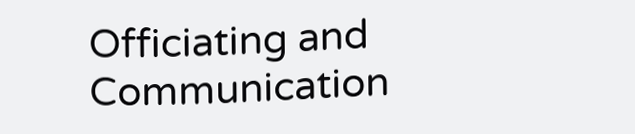Officiating and Communication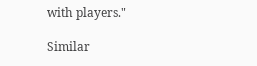with players."

Similar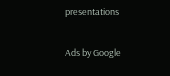presentations

Ads by Google